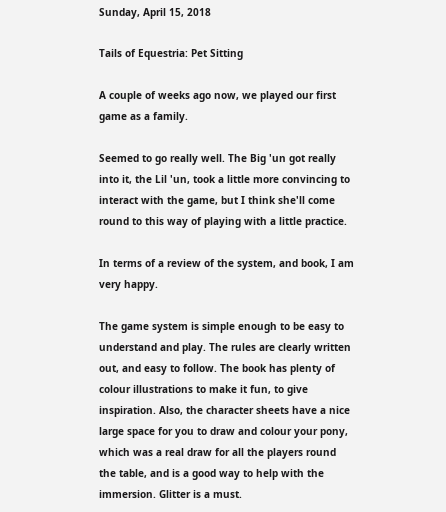Sunday, April 15, 2018

Tails of Equestria: Pet Sitting

A couple of weeks ago now, we played our first game as a family.

Seemed to go really well. The Big 'un got really into it, the Lil 'un, took a little more convincing to interact with the game, but I think she'll come round to this way of playing with a little practice.

In terms of a review of the system, and book, I am very happy.

The game system is simple enough to be easy to understand and play. The rules are clearly written out, and easy to follow. The book has plenty of colour illustrations to make it fun, to give inspiration. Also, the character sheets have a nice large space for you to draw and colour your pony, which was a real draw for all the players round the table, and is a good way to help with the immersion. Glitter is a must.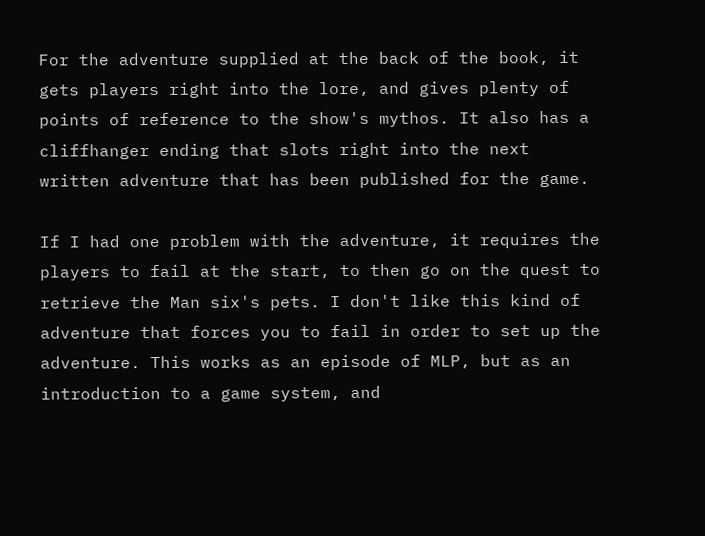For the adventure supplied at the back of the book, it gets players right into the lore, and gives plenty of points of reference to the show's mythos. It also has a cliffhanger ending that slots right into the next written adventure that has been published for the game.

If I had one problem with the adventure, it requires the players to fail at the start, to then go on the quest to retrieve the Man six's pets. I don't like this kind of adventure that forces you to fail in order to set up the adventure. This works as an episode of MLP, but as an introduction to a game system, and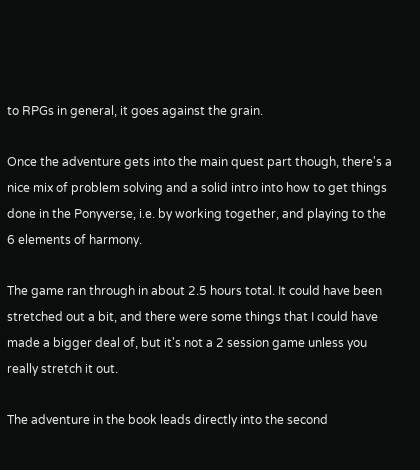to RPGs in general, it goes against the grain.

Once the adventure gets into the main quest part though, there's a nice mix of problem solving and a solid intro into how to get things done in the Ponyverse, i.e. by working together, and playing to the 6 elements of harmony.

The game ran through in about 2.5 hours total. It could have been stretched out a bit, and there were some things that I could have made a bigger deal of, but it's not a 2 session game unless you really stretch it out.

The adventure in the book leads directly into the second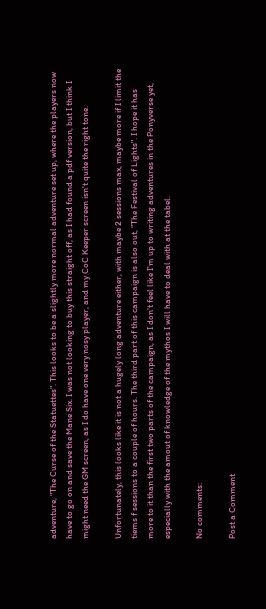adventure, "The Curse of the Statuettes". This looks to be a slightly more normal adventure set up, where the players now have to go on and save the Mane Six. I was not looking to buy this straight off, as I had found a pdf version, but I think I might need the GM screen, as I do have one very nosy player, and my CoC Keeper screen isn't quite the right tone.

Unfortunately, this looks like it is not a hugely long adventure either, with maybe 2 sessions max, maybe more if I limit the tiems f sessions to a couple of hours. The third part of this campaign is also out, "The Festival of Lights". I hope it has more to it than the first two parts of the campaign, as I don't feel like I'm up to writing adventures in the Ponyverse yet, especially with the amout of knowledge of the mythos I will have to deal with at the tabel.

No comments:

Post a Comment